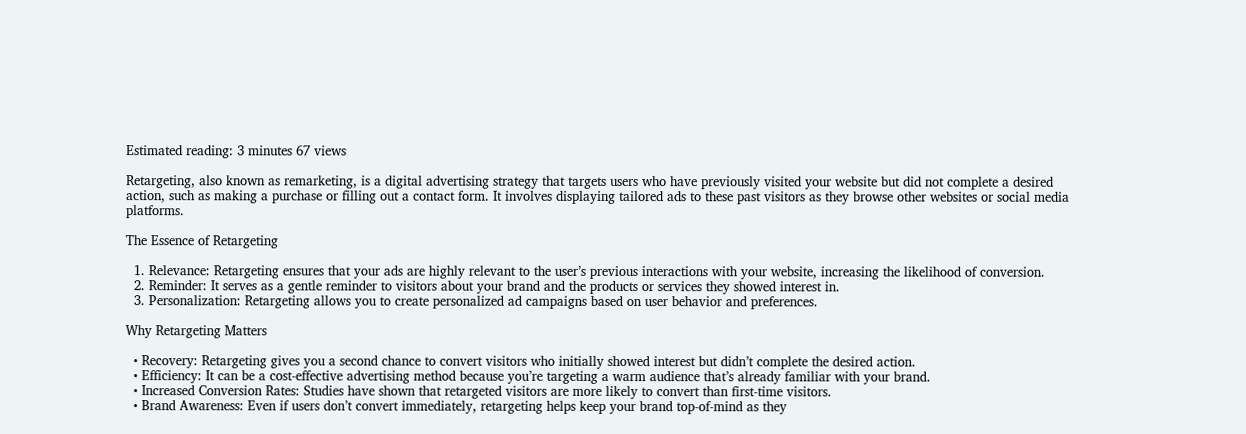Estimated reading: 3 minutes 67 views

Retargeting, also known as remarketing, is a digital advertising strategy that targets users who have previously visited your website but did not complete a desired action, such as making a purchase or filling out a contact form. It involves displaying tailored ads to these past visitors as they browse other websites or social media platforms.

The Essence of Retargeting

  1. Relevance: Retargeting ensures that your ads are highly relevant to the user’s previous interactions with your website, increasing the likelihood of conversion.
  2. Reminder: It serves as a gentle reminder to visitors about your brand and the products or services they showed interest in.
  3. Personalization: Retargeting allows you to create personalized ad campaigns based on user behavior and preferences.

Why Retargeting Matters

  • Recovery: Retargeting gives you a second chance to convert visitors who initially showed interest but didn’t complete the desired action.
  • Efficiency: It can be a cost-effective advertising method because you’re targeting a warm audience that’s already familiar with your brand.
  • Increased Conversion Rates: Studies have shown that retargeted visitors are more likely to convert than first-time visitors.
  • Brand Awareness: Even if users don’t convert immediately, retargeting helps keep your brand top-of-mind as they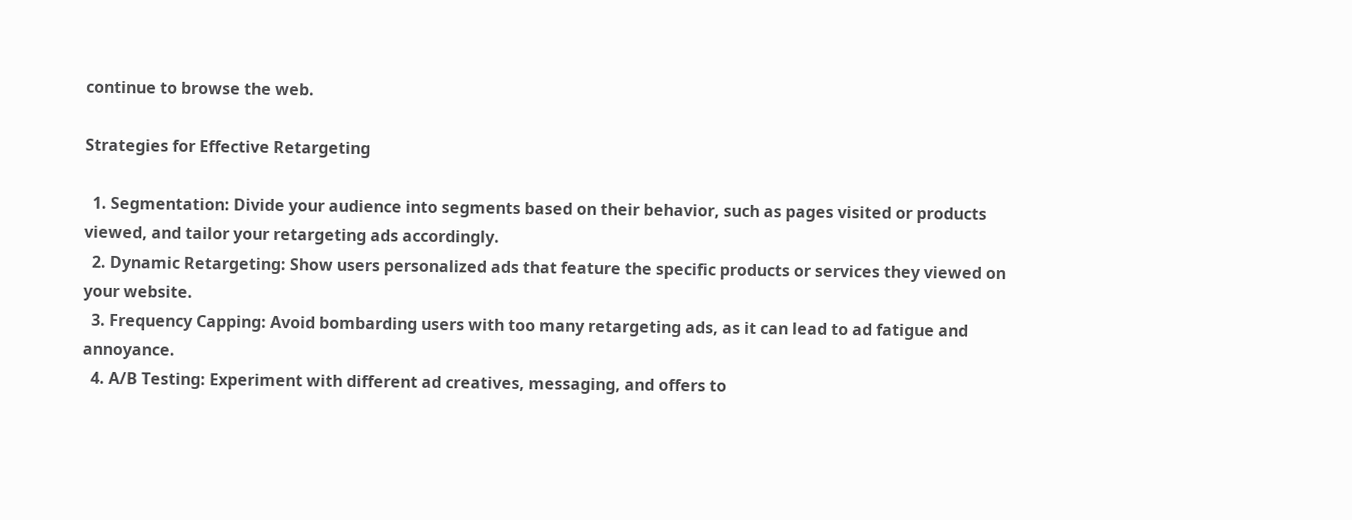continue to browse the web.

Strategies for Effective Retargeting

  1. Segmentation: Divide your audience into segments based on their behavior, such as pages visited or products viewed, and tailor your retargeting ads accordingly.
  2. Dynamic Retargeting: Show users personalized ads that feature the specific products or services they viewed on your website.
  3. Frequency Capping: Avoid bombarding users with too many retargeting ads, as it can lead to ad fatigue and annoyance.
  4. A/B Testing: Experiment with different ad creatives, messaging, and offers to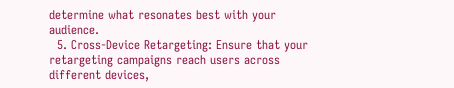determine what resonates best with your audience.
  5. Cross-Device Retargeting: Ensure that your retargeting campaigns reach users across different devices,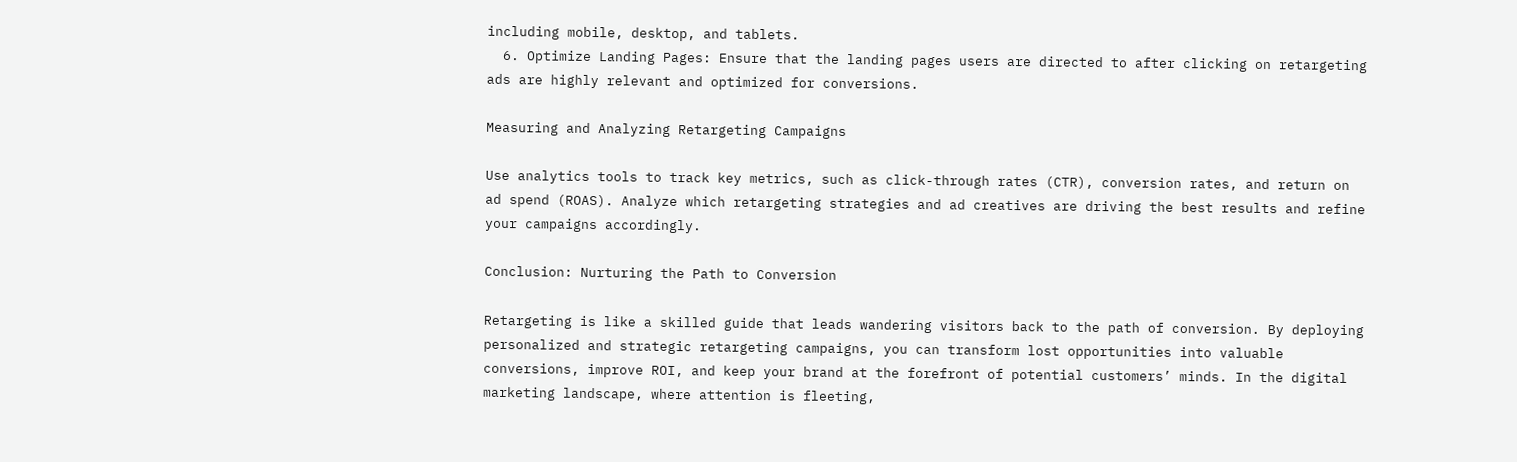including mobile, desktop, and tablets.
  6. Optimize Landing Pages: Ensure that the landing pages users are directed to after clicking on retargeting ads are highly relevant and optimized for conversions.

Measuring and Analyzing Retargeting Campaigns

Use analytics tools to track key metrics, such as click-through rates (CTR), conversion rates, and return on ad spend (ROAS). Analyze which retargeting strategies and ad creatives are driving the best results and refine your campaigns accordingly.

Conclusion: Nurturing the Path to Conversion

Retargeting is like a skilled guide that leads wandering visitors back to the path of conversion. By deploying personalized and strategic retargeting campaigns, you can transform lost opportunities into valuable conversions, improve ROI, and keep your brand at the forefront of potential customers’ minds. In the digital marketing landscape, where attention is fleeting,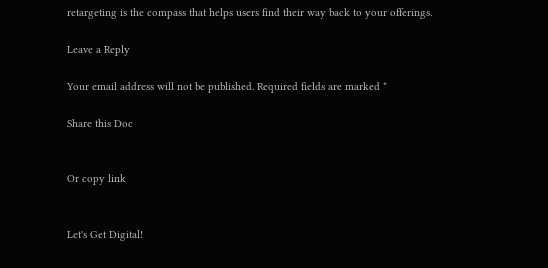retargeting is the compass that helps users find their way back to your offerings.

Leave a Reply

Your email address will not be published. Required fields are marked *

Share this Doc


Or copy link


Let's Get Digital!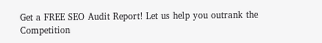Get a FREE SEO Audit Report! Let us help you outrank the Competition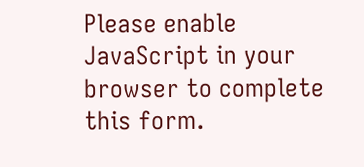Please enable JavaScript in your browser to complete this form.